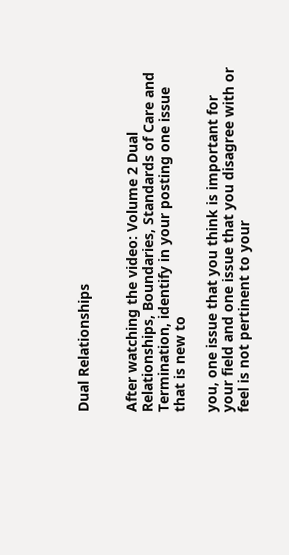Dual Relationships


After watching the video: Volume 2 Dual Relationships, Boundaries, Standards of Care and Termination, identify in your posting one issue that is new to

you, one issue that you think is important for your field and one issue that you disagree with or feel is not pertinent to your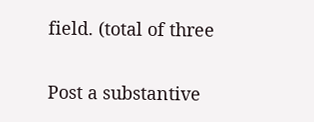field. (total of three

Post a substantive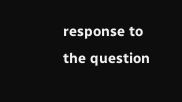response to the question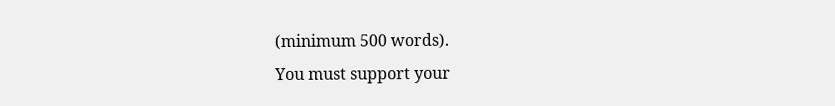(minimum 500 words).
You must support your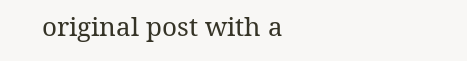original post with a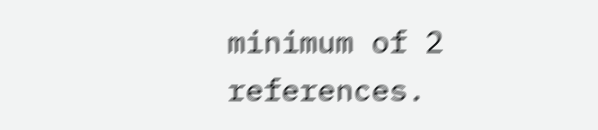minimum of 2 references.